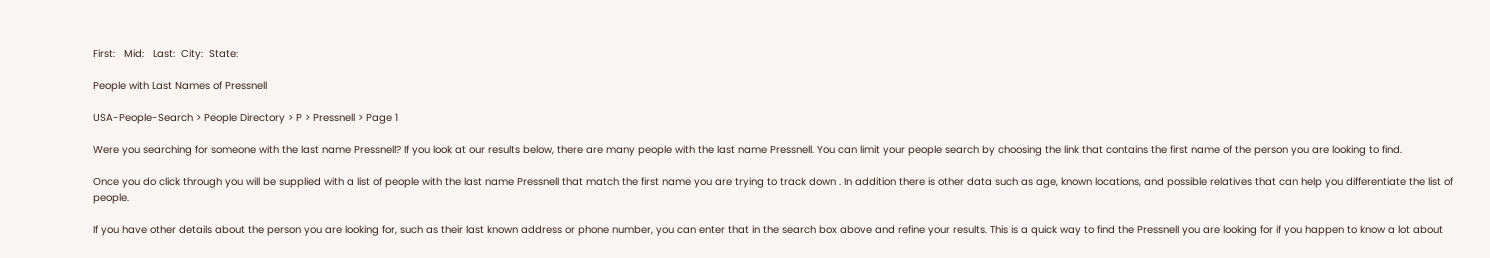First:   Mid:   Last:  City:  State:

People with Last Names of Pressnell

USA-People-Search > People Directory > P > Pressnell > Page 1

Were you searching for someone with the last name Pressnell? If you look at our results below, there are many people with the last name Pressnell. You can limit your people search by choosing the link that contains the first name of the person you are looking to find.

Once you do click through you will be supplied with a list of people with the last name Pressnell that match the first name you are trying to track down . In addition there is other data such as age, known locations, and possible relatives that can help you differentiate the list of people.

If you have other details about the person you are looking for, such as their last known address or phone number, you can enter that in the search box above and refine your results. This is a quick way to find the Pressnell you are looking for if you happen to know a lot about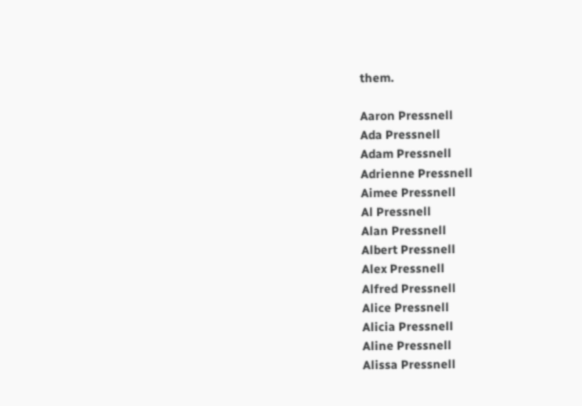them.

Aaron Pressnell
Ada Pressnell
Adam Pressnell
Adrienne Pressnell
Aimee Pressnell
Al Pressnell
Alan Pressnell
Albert Pressnell
Alex Pressnell
Alfred Pressnell
Alice Pressnell
Alicia Pressnell
Aline Pressnell
Alissa Pressnell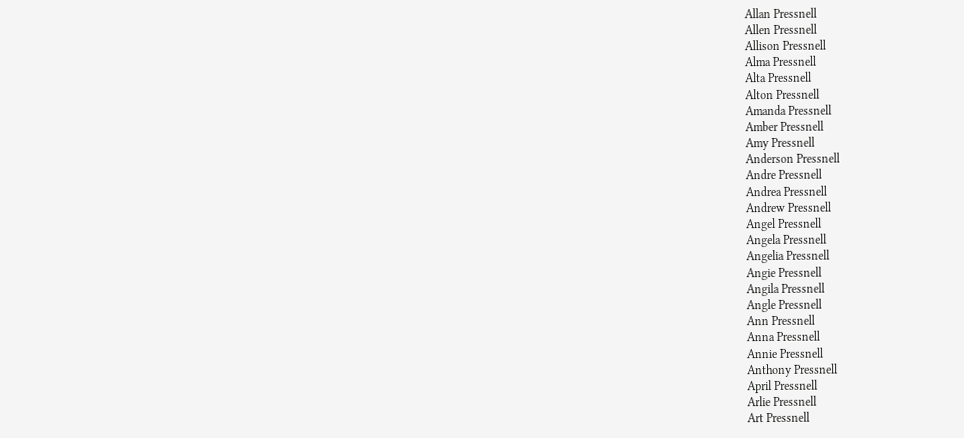Allan Pressnell
Allen Pressnell
Allison Pressnell
Alma Pressnell
Alta Pressnell
Alton Pressnell
Amanda Pressnell
Amber Pressnell
Amy Pressnell
Anderson Pressnell
Andre Pressnell
Andrea Pressnell
Andrew Pressnell
Angel Pressnell
Angela Pressnell
Angelia Pressnell
Angie Pressnell
Angila Pressnell
Angle Pressnell
Ann Pressnell
Anna Pressnell
Annie Pressnell
Anthony Pressnell
April Pressnell
Arlie Pressnell
Art Pressnell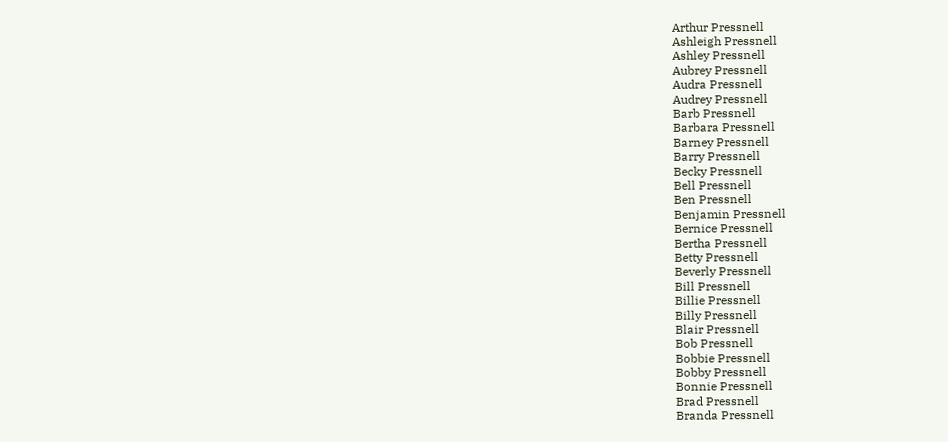Arthur Pressnell
Ashleigh Pressnell
Ashley Pressnell
Aubrey Pressnell
Audra Pressnell
Audrey Pressnell
Barb Pressnell
Barbara Pressnell
Barney Pressnell
Barry Pressnell
Becky Pressnell
Bell Pressnell
Ben Pressnell
Benjamin Pressnell
Bernice Pressnell
Bertha Pressnell
Betty Pressnell
Beverly Pressnell
Bill Pressnell
Billie Pressnell
Billy Pressnell
Blair Pressnell
Bob Pressnell
Bobbie Pressnell
Bobby Pressnell
Bonnie Pressnell
Brad Pressnell
Branda Pressnell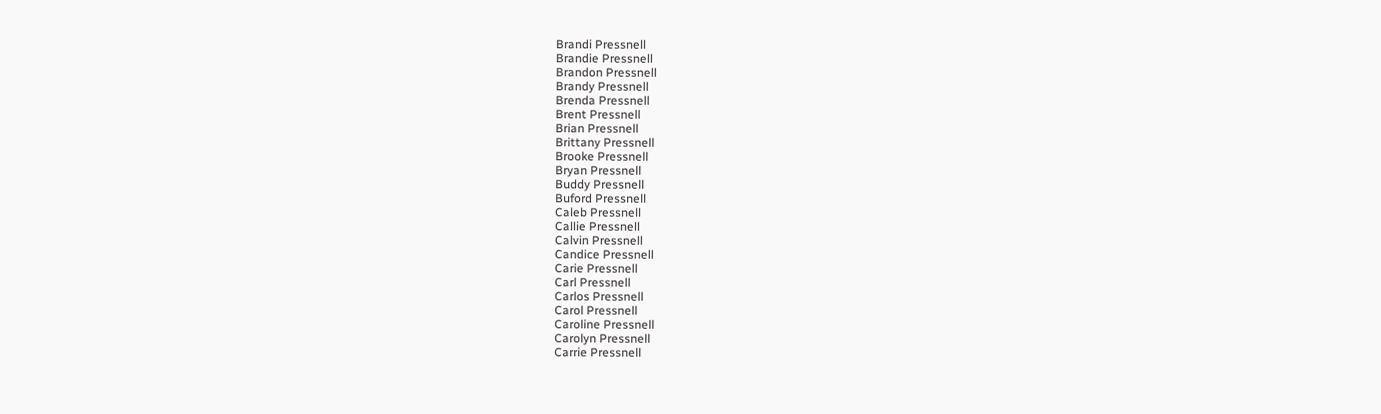Brandi Pressnell
Brandie Pressnell
Brandon Pressnell
Brandy Pressnell
Brenda Pressnell
Brent Pressnell
Brian Pressnell
Brittany Pressnell
Brooke Pressnell
Bryan Pressnell
Buddy Pressnell
Buford Pressnell
Caleb Pressnell
Callie Pressnell
Calvin Pressnell
Candice Pressnell
Carie Pressnell
Carl Pressnell
Carlos Pressnell
Carol Pressnell
Caroline Pressnell
Carolyn Pressnell
Carrie Pressnell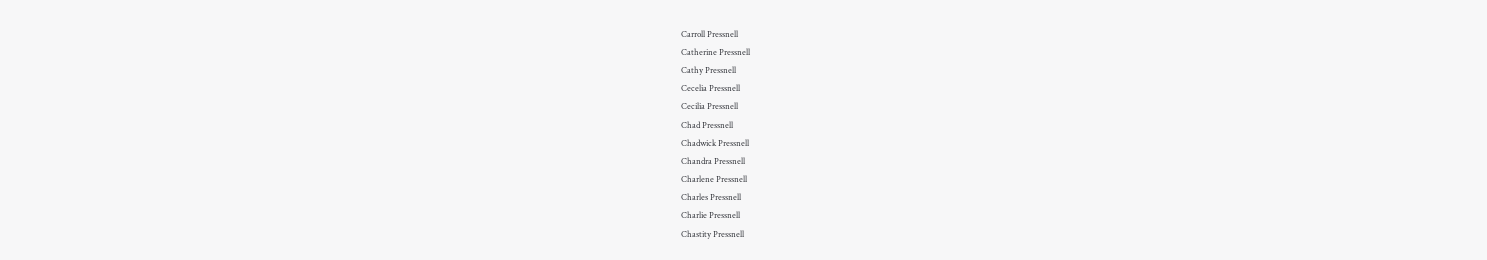Carroll Pressnell
Catherine Pressnell
Cathy Pressnell
Cecelia Pressnell
Cecilia Pressnell
Chad Pressnell
Chadwick Pressnell
Chandra Pressnell
Charlene Pressnell
Charles Pressnell
Charlie Pressnell
Chastity Pressnell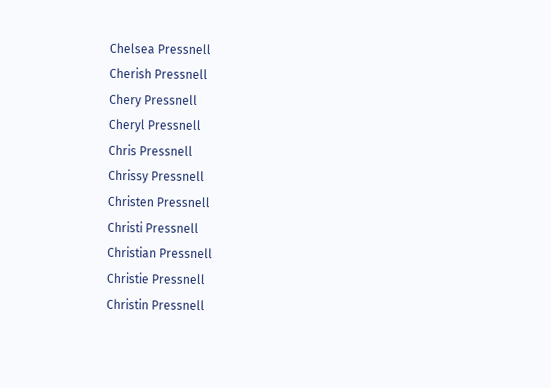Chelsea Pressnell
Cherish Pressnell
Chery Pressnell
Cheryl Pressnell
Chris Pressnell
Chrissy Pressnell
Christen Pressnell
Christi Pressnell
Christian Pressnell
Christie Pressnell
Christin Pressnell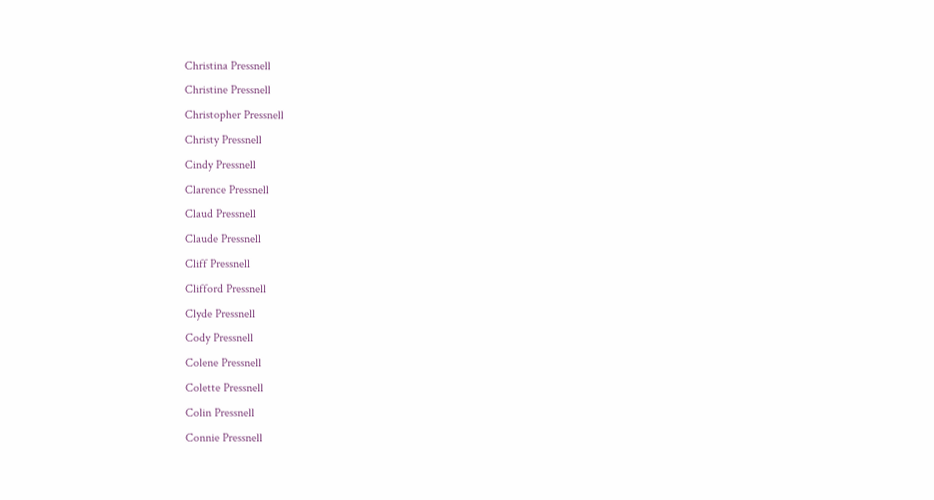Christina Pressnell
Christine Pressnell
Christopher Pressnell
Christy Pressnell
Cindy Pressnell
Clarence Pressnell
Claud Pressnell
Claude Pressnell
Cliff Pressnell
Clifford Pressnell
Clyde Pressnell
Cody Pressnell
Colene Pressnell
Colette Pressnell
Colin Pressnell
Connie Pressnell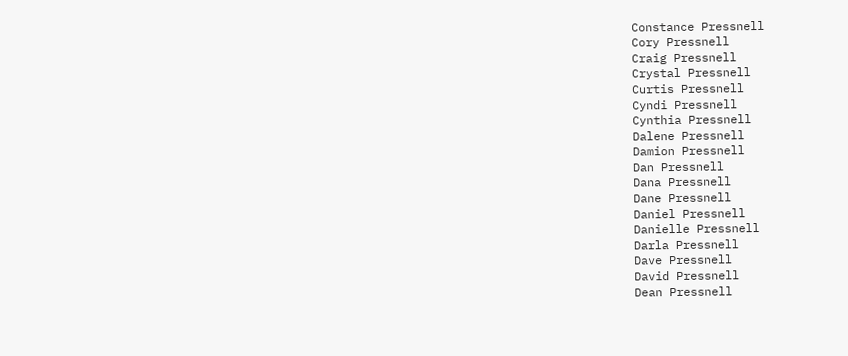Constance Pressnell
Cory Pressnell
Craig Pressnell
Crystal Pressnell
Curtis Pressnell
Cyndi Pressnell
Cynthia Pressnell
Dalene Pressnell
Damion Pressnell
Dan Pressnell
Dana Pressnell
Dane Pressnell
Daniel Pressnell
Danielle Pressnell
Darla Pressnell
Dave Pressnell
David Pressnell
Dean Pressnell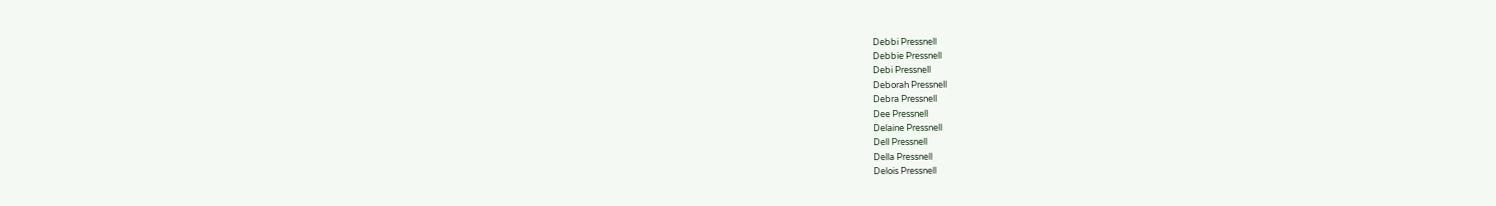Debbi Pressnell
Debbie Pressnell
Debi Pressnell
Deborah Pressnell
Debra Pressnell
Dee Pressnell
Delaine Pressnell
Dell Pressnell
Della Pressnell
Delois Pressnell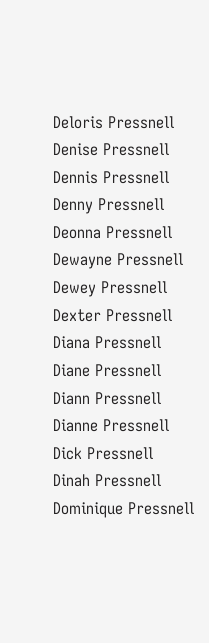Deloris Pressnell
Denise Pressnell
Dennis Pressnell
Denny Pressnell
Deonna Pressnell
Dewayne Pressnell
Dewey Pressnell
Dexter Pressnell
Diana Pressnell
Diane Pressnell
Diann Pressnell
Dianne Pressnell
Dick Pressnell
Dinah Pressnell
Dominique Pressnell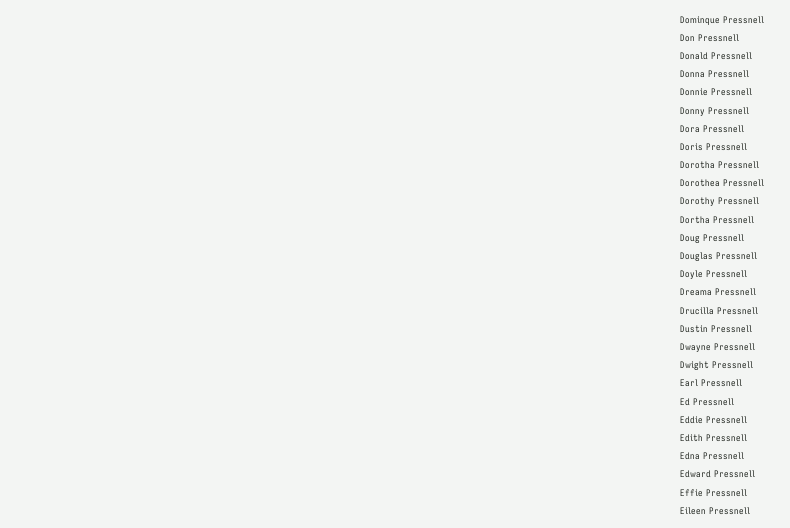Dominque Pressnell
Don Pressnell
Donald Pressnell
Donna Pressnell
Donnie Pressnell
Donny Pressnell
Dora Pressnell
Doris Pressnell
Dorotha Pressnell
Dorothea Pressnell
Dorothy Pressnell
Dortha Pressnell
Doug Pressnell
Douglas Pressnell
Doyle Pressnell
Dreama Pressnell
Drucilla Pressnell
Dustin Pressnell
Dwayne Pressnell
Dwight Pressnell
Earl Pressnell
Ed Pressnell
Eddie Pressnell
Edith Pressnell
Edna Pressnell
Edward Pressnell
Effie Pressnell
Eileen Pressnell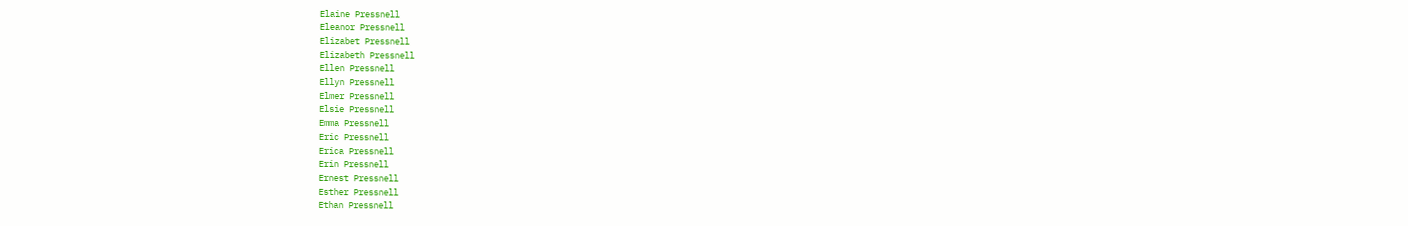Elaine Pressnell
Eleanor Pressnell
Elizabet Pressnell
Elizabeth Pressnell
Ellen Pressnell
Ellyn Pressnell
Elmer Pressnell
Elsie Pressnell
Emma Pressnell
Eric Pressnell
Erica Pressnell
Erin Pressnell
Ernest Pressnell
Esther Pressnell
Ethan Pressnell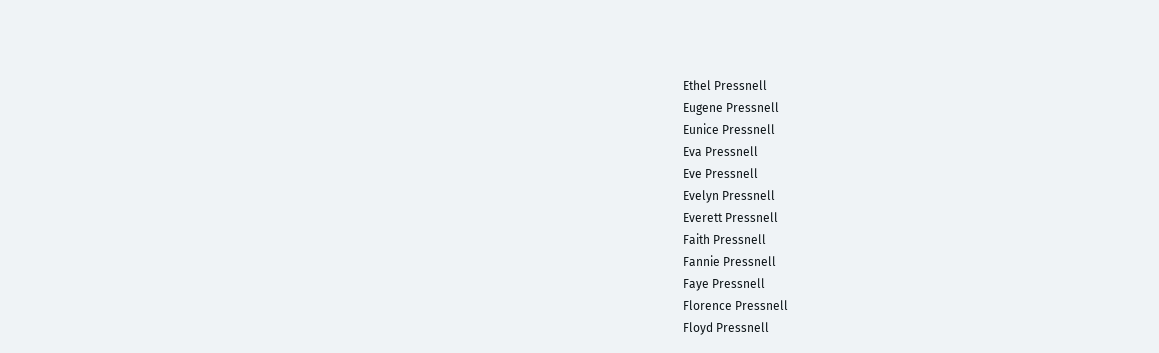Ethel Pressnell
Eugene Pressnell
Eunice Pressnell
Eva Pressnell
Eve Pressnell
Evelyn Pressnell
Everett Pressnell
Faith Pressnell
Fannie Pressnell
Faye Pressnell
Florence Pressnell
Floyd Pressnell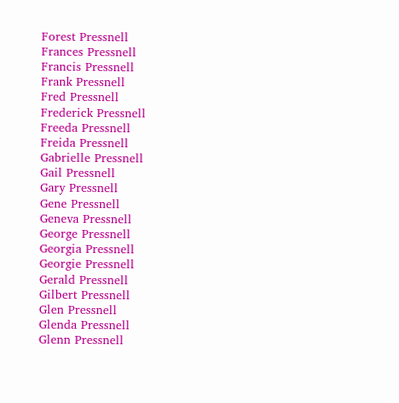Forest Pressnell
Frances Pressnell
Francis Pressnell
Frank Pressnell
Fred Pressnell
Frederick Pressnell
Freeda Pressnell
Freida Pressnell
Gabrielle Pressnell
Gail Pressnell
Gary Pressnell
Gene Pressnell
Geneva Pressnell
George Pressnell
Georgia Pressnell
Georgie Pressnell
Gerald Pressnell
Gilbert Pressnell
Glen Pressnell
Glenda Pressnell
Glenn Pressnell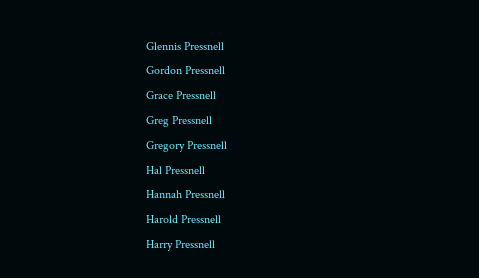Glennis Pressnell
Gordon Pressnell
Grace Pressnell
Greg Pressnell
Gregory Pressnell
Hal Pressnell
Hannah Pressnell
Harold Pressnell
Harry Pressnell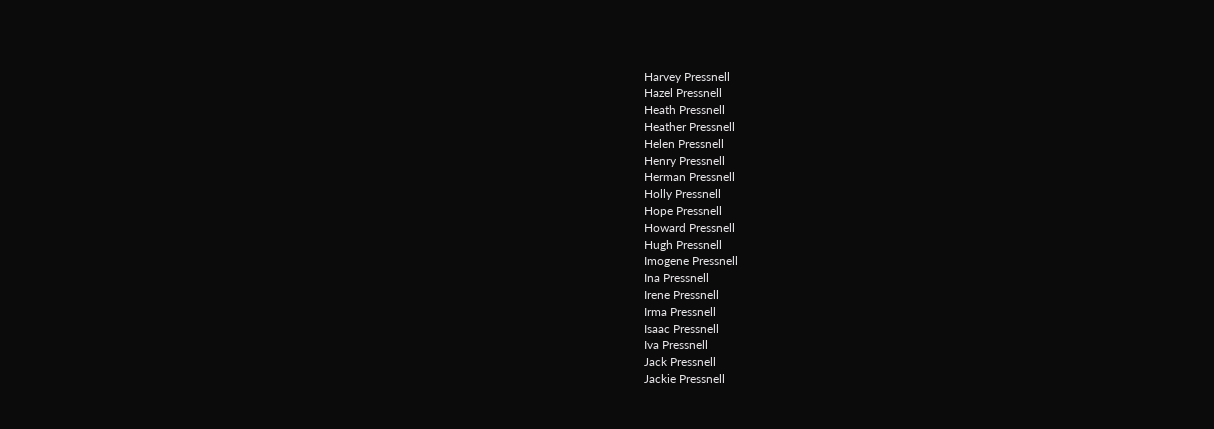Harvey Pressnell
Hazel Pressnell
Heath Pressnell
Heather Pressnell
Helen Pressnell
Henry Pressnell
Herman Pressnell
Holly Pressnell
Hope Pressnell
Howard Pressnell
Hugh Pressnell
Imogene Pressnell
Ina Pressnell
Irene Pressnell
Irma Pressnell
Isaac Pressnell
Iva Pressnell
Jack Pressnell
Jackie Pressnell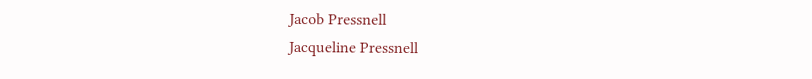Jacob Pressnell
Jacqueline Pressnell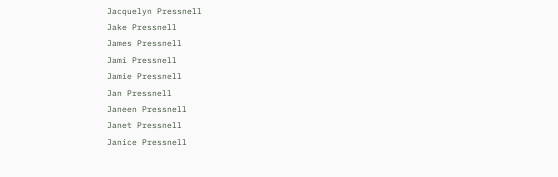Jacquelyn Pressnell
Jake Pressnell
James Pressnell
Jami Pressnell
Jamie Pressnell
Jan Pressnell
Janeen Pressnell
Janet Pressnell
Janice Pressnell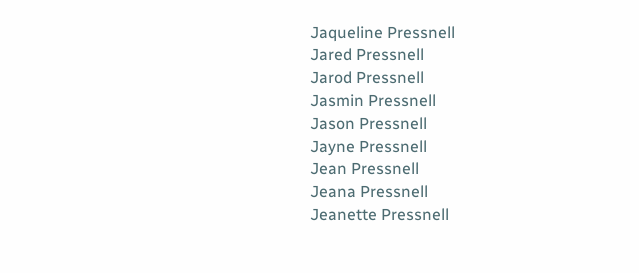Jaqueline Pressnell
Jared Pressnell
Jarod Pressnell
Jasmin Pressnell
Jason Pressnell
Jayne Pressnell
Jean Pressnell
Jeana Pressnell
Jeanette Pressnell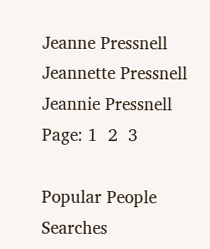Jeanne Pressnell
Jeannette Pressnell
Jeannie Pressnell
Page: 1  2  3

Popular People Searches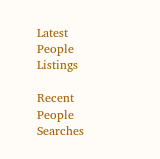Latest People Listings

Recent People Searches